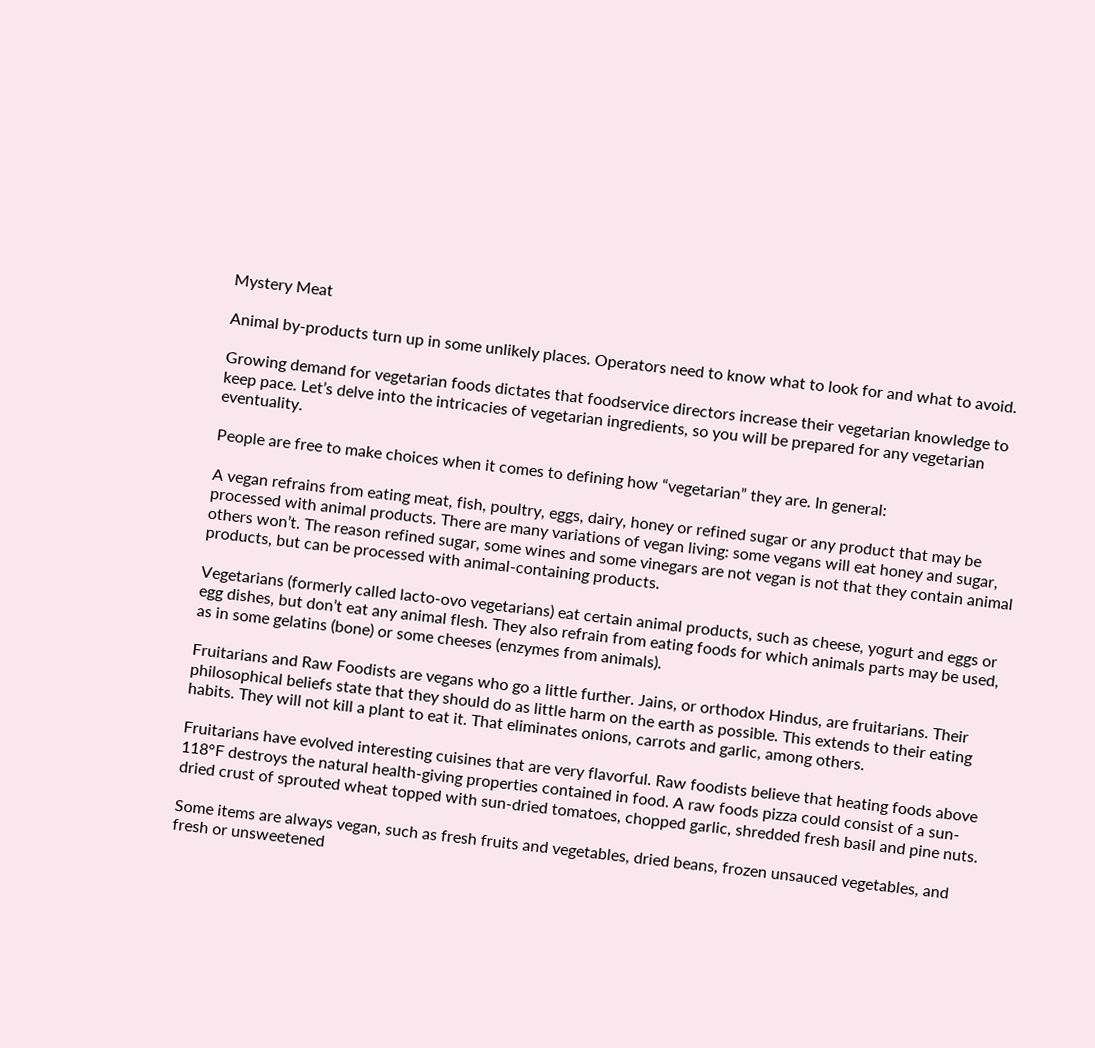Mystery Meat

Animal by-products turn up in some unlikely places. Operators need to know what to look for and what to avoid.

Growing demand for vegetarian foods dictates that foodservice directors increase their vegetarian knowledge to keep pace. Let’s delve into the intricacies of vegetarian ingredients, so you will be prepared for any vegetarian eventuality.

People are free to make choices when it comes to defining how “vegetarian” they are. In general:

A vegan refrains from eating meat, fish, poultry, eggs, dairy, honey or refined sugar or any product that may be processed with animal products. There are many variations of vegan living: some vegans will eat honey and sugar, others won’t. The reason refined sugar, some wines and some vinegars are not vegan is not that they contain animal products, but can be processed with animal-containing products.

Vegetarians (formerly called lacto-ovo vegetarians) eat certain animal products, such as cheese, yogurt and eggs or egg dishes, but don’t eat any animal flesh. They also refrain from eating foods for which animals parts may be used, as in some gelatins (bone) or some cheeses (enzymes from animals).

Fruitarians and Raw Foodists are vegans who go a little further. Jains, or orthodox Hindus, are fruitarians. Their philosophical beliefs state that they should do as little harm on the earth as possible. This extends to their eating habits. They will not kill a plant to eat it. That eliminates onions, carrots and garlic, among others.

Fruitarians have evolved interesting cuisines that are very flavorful. Raw foodists believe that heating foods above 118°F destroys the natural health-giving properties contained in food. A raw foods pizza could consist of a sun-dried crust of sprouted wheat topped with sun-dried tomatoes, chopped garlic, shredded fresh basil and pine nuts.

Some items are always vegan, such as fresh fruits and vegetables, dried beans, frozen unsauced vegetables, and fresh or unsweetened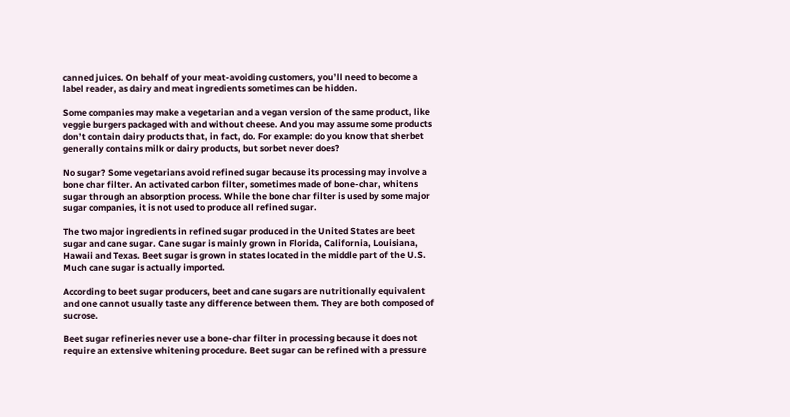canned juices. On behalf of your meat-avoiding customers, you’ll need to become a label reader, as dairy and meat ingredients sometimes can be hidden.

Some companies may make a vegetarian and a vegan version of the same product, like veggie burgers packaged with and without cheese. And you may assume some products don’t contain dairy products that, in fact, do. For example: do you know that sherbet generally contains milk or dairy products, but sorbet never does?

No sugar? Some vegetarians avoid refined sugar because its processing may involve a bone char filter. An activated carbon filter, sometimes made of bone-char, whitens sugar through an absorption process. While the bone char filter is used by some major sugar companies, it is not used to produce all refined sugar.

The two major ingredients in refined sugar produced in the United States are beet sugar and cane sugar. Cane sugar is mainly grown in Florida, California, Louisiana, Hawaii and Texas. Beet sugar is grown in states located in the middle part of the U.S. Much cane sugar is actually imported.

According to beet sugar producers, beet and cane sugars are nutritionally equivalent and one cannot usually taste any difference between them. They are both composed of sucrose.

Beet sugar refineries never use a bone-char filter in processing because it does not require an extensive whitening procedure. Beet sugar can be refined with a pressure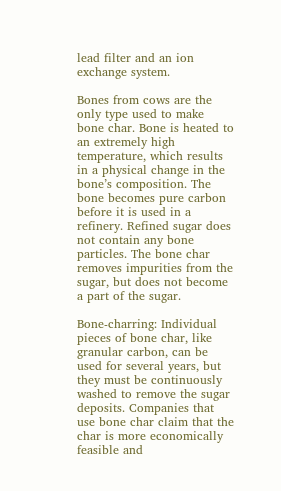lead filter and an ion exchange system.

Bones from cows are the only type used to make bone char. Bone is heated to an extremely high temperature, which results in a physical change in the bone’s composition. The bone becomes pure carbon before it is used in a refinery. Refined sugar does not contain any bone particles. The bone char removes impurities from the sugar, but does not become a part of the sugar.

Bone-charring: Individual pieces of bone char, like granular carbon, can be used for several years, but they must be continuously washed to remove the sugar deposits. Companies that use bone char claim that the char is more economically feasible and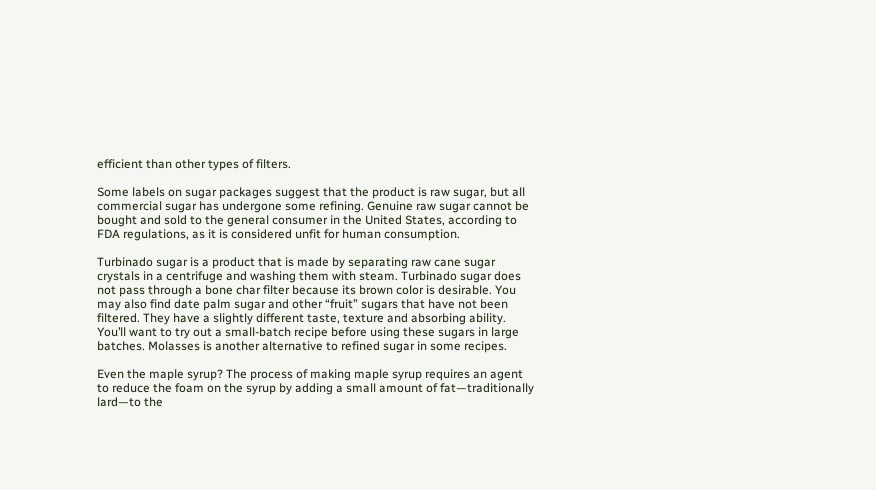efficient than other types of filters.

Some labels on sugar packages suggest that the product is raw sugar, but all commercial sugar has undergone some refining. Genuine raw sugar cannot be bought and sold to the general consumer in the United States, according to FDA regulations, as it is considered unfit for human consumption.

Turbinado sugar is a product that is made by separating raw cane sugar crystals in a centrifuge and washing them with steam. Turbinado sugar does not pass through a bone char filter because its brown color is desirable. You may also find date palm sugar and other “fruit” sugars that have not been filtered. They have a slightly different taste, texture and absorbing ability. You’ll want to try out a small-batch recipe before using these sugars in large batches. Molasses is another alternative to refined sugar in some recipes.

Even the maple syrup? The process of making maple syrup requires an agent to reduce the foam on the syrup by adding a small amount of fat—traditionally lard—to the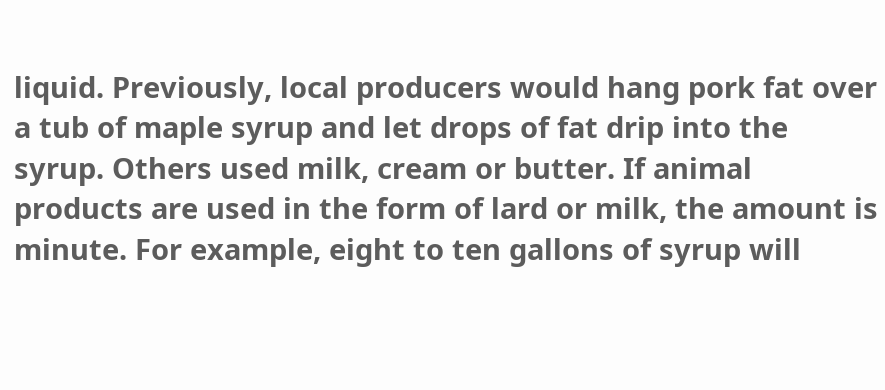liquid. Previously, local producers would hang pork fat over a tub of maple syrup and let drops of fat drip into the syrup. Others used milk, cream or butter. If animal products are used in the form of lard or milk, the amount is minute. For example, eight to ten gallons of syrup will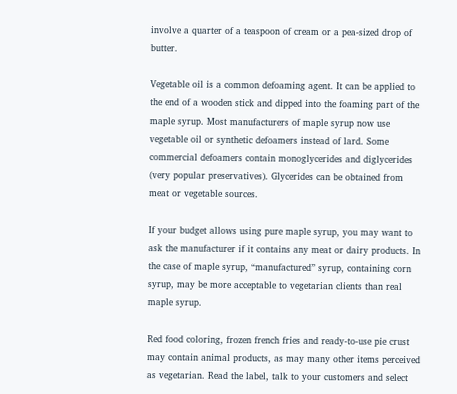involve a quarter of a teaspoon of cream or a pea-sized drop of butter.

Vegetable oil is a common defoaming agent. It can be applied to the end of a wooden stick and dipped into the foaming part of the maple syrup. Most manufacturers of maple syrup now use vegetable oil or synthetic defoamers instead of lard. Some commercial defoamers contain monoglycerides and diglycerides (very popular preservatives). Glycerides can be obtained from meat or vegetable sources.

If your budget allows using pure maple syrup, you may want to ask the manufacturer if it contains any meat or dairy products. In the case of maple syrup, “manufactured” syrup, containing corn syrup, may be more acceptable to vegetarian clients than real maple syrup.

Red food coloring, frozen french fries and ready-to-use pie crust may contain animal products, as may many other items perceived as vegetarian. Read the label, talk to your customers and select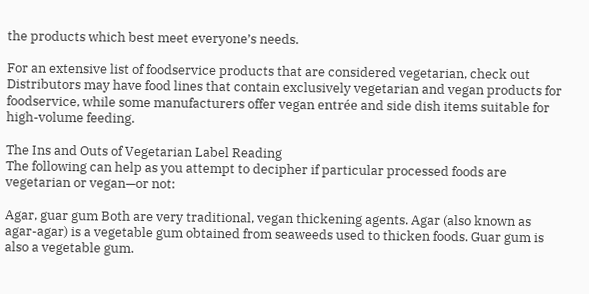the products which best meet everyone’s needs.

For an extensive list of foodservice products that are considered vegetarian, check out Distributors may have food lines that contain exclusively vegetarian and vegan products for foodservice, while some manufacturers offer vegan entrée and side dish items suitable for high-volume feeding.

The Ins and Outs of Vegetarian Label Reading
The following can help as you attempt to decipher if particular processed foods are vegetarian or vegan—or not:

Agar, guar gum Both are very traditional, vegan thickening agents. Agar (also known as agar-agar) is a vegetable gum obtained from seaweeds used to thicken foods. Guar gum is also a vegetable gum.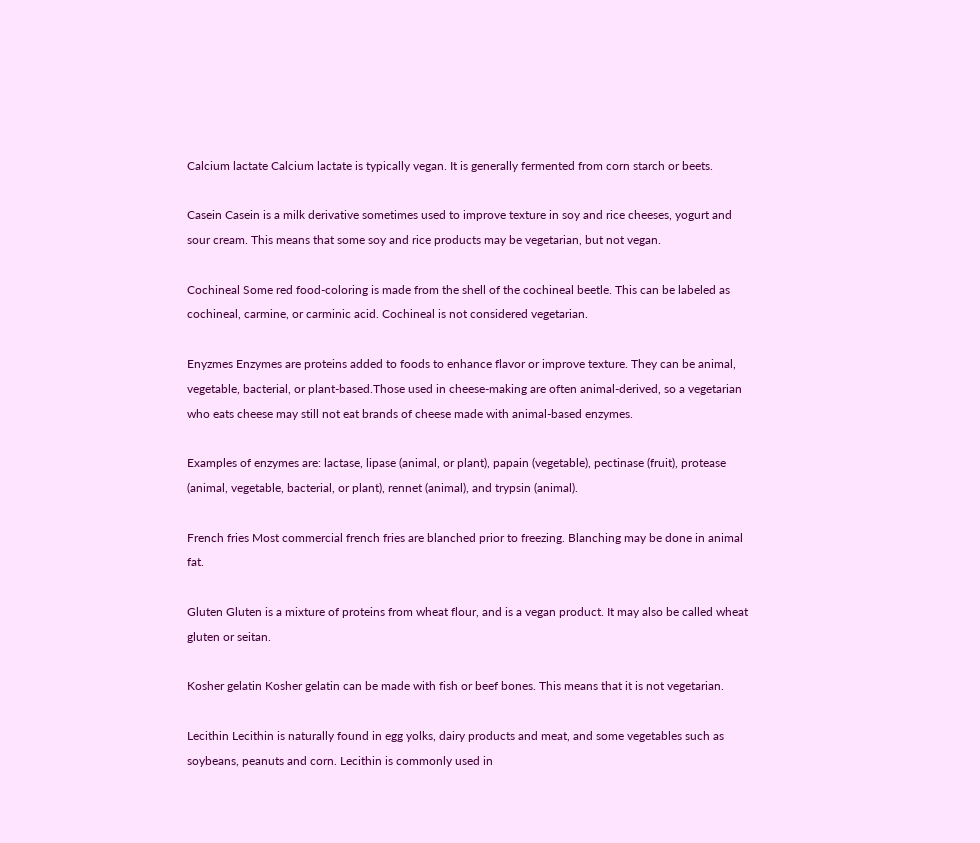Calcium lactate Calcium lactate is typically vegan. It is generally fermented from corn starch or beets.

Casein Casein is a milk derivative sometimes used to improve texture in soy and rice cheeses, yogurt and sour cream. This means that some soy and rice products may be vegetarian, but not vegan.

Cochineal Some red food-coloring is made from the shell of the cochineal beetle. This can be labeled as cochineal, carmine, or carminic acid. Cochineal is not considered vegetarian.

Enyzmes Enzymes are proteins added to foods to enhance flavor or improve texture. They can be animal, vegetable, bacterial, or plant-based.Those used in cheese-making are often animal-derived, so a vegetarian who eats cheese may still not eat brands of cheese made with animal-based enzymes.

Examples of enzymes are: lactase, lipase (animal, or plant), papain (vegetable), pectinase (fruit), protease (animal, vegetable, bacterial, or plant), rennet (animal), and trypsin (animal).

French fries Most commercial french fries are blanched prior to freezing. Blanching may be done in animal fat.

Gluten Gluten is a mixture of proteins from wheat flour, and is a vegan product. It may also be called wheat gluten or seitan.

Kosher gelatin Kosher gelatin can be made with fish or beef bones. This means that it is not vegetarian.

Lecithin Lecithin is naturally found in egg yolks, dairy products and meat, and some vegetables such as soybeans, peanuts and corn. Lecithin is commonly used in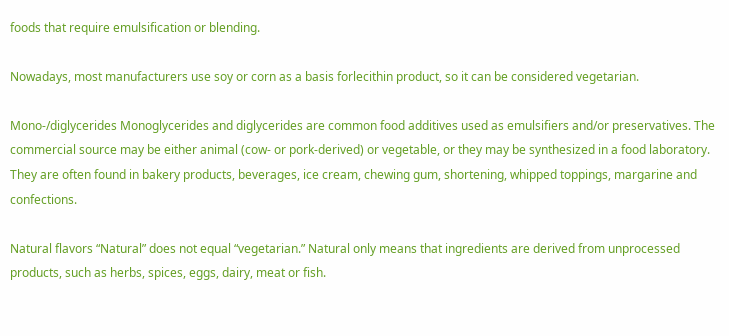foods that require emulsification or blending.

Nowadays, most manufacturers use soy or corn as a basis forlecithin product, so it can be considered vegetarian.

Mono-/diglycerides Monoglycerides and diglycerides are common food additives used as emulsifiers and/or preservatives. The commercial source may be either animal (cow- or pork-derived) or vegetable, or they may be synthesized in a food laboratory. They are often found in bakery products, beverages, ice cream, chewing gum, shortening, whipped toppings, margarine and confections.

Natural flavors “Natural” does not equal “vegetarian.” Natural only means that ingredients are derived from unprocessed products, such as herbs, spices, eggs, dairy, meat or fish.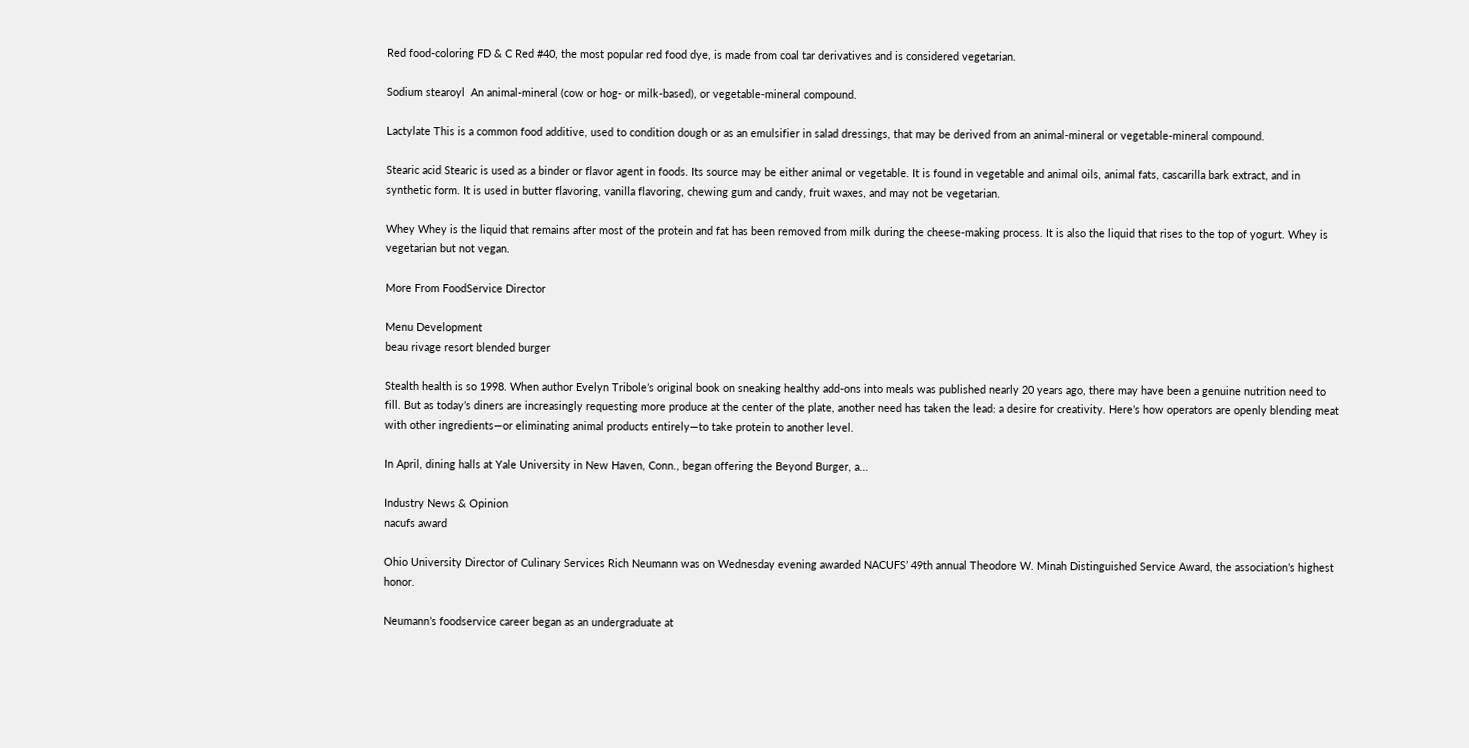Red food-coloring FD & C Red #40, the most popular red food dye, is made from coal tar derivatives and is considered vegetarian.

Sodium stearoyl  An animal-mineral (cow or hog- or milk-based), or vegetable-mineral compound.

Lactylate This is a common food additive, used to condition dough or as an emulsifier in salad dressings, that may be derived from an animal-mineral or vegetable-mineral compound.

Stearic acid Stearic is used as a binder or flavor agent in foods. Its source may be either animal or vegetable. It is found in vegetable and animal oils, animal fats, cascarilla bark extract, and in synthetic form. It is used in butter flavoring, vanilla flavoring, chewing gum and candy, fruit waxes, and may not be vegetarian.

Whey Whey is the liquid that remains after most of the protein and fat has been removed from milk during the cheese-making process. It is also the liquid that rises to the top of yogurt. Whey is vegetarian but not vegan.

More From FoodService Director

Menu Development
beau rivage resort blended burger

Stealth health is so 1998. When author Evelyn Tribole’s original book on sneaking healthy add-ons into meals was published nearly 20 years ago, there may have been a genuine nutrition need to fill. But as today’s diners are increasingly requesting more produce at the center of the plate, another need has taken the lead: a desire for creativity. Here’s how operators are openly blending meat with other ingredients—or eliminating animal products entirely—to take protein to another level.

In April, dining halls at Yale University in New Haven, Conn., began offering the Beyond Burger, a...

Industry News & Opinion
nacufs award

Ohio University Director of Culinary Services Rich Neumann was on Wednesday evening awarded NACUFS’ 49th annual Theodore W. Minah Distinguished Service Award, the association’s highest honor.

Neumann’s foodservice career began as an undergraduate at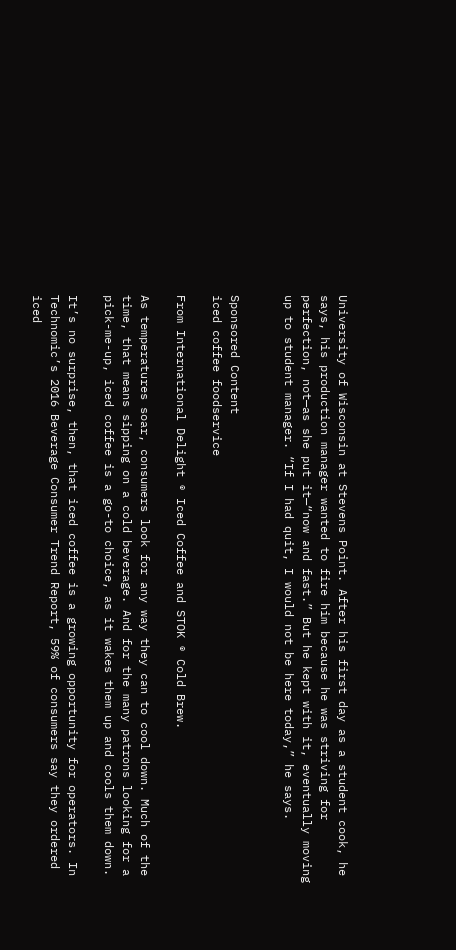University of Wisconsin at Stevens Point. After his first day as a student cook, he says, his production manager wanted to fire him because he was striving for perfection, not—as she put it—“now and fast.” But he kept with it, eventually moving up to student manager. “If I had quit, I would not be here today,” he says.


Sponsored Content
iced coffee foodservice

From International Delight ® Iced Coffee and STOK ® Cold Brew.

As temperatures soar, consumers look for any way they can to cool down. Much of the time, that means sipping on a cold beverage. And for the many patrons looking for a pick-me-up, iced coffee is a go-to choice, as it wakes them up and cools them down.

It’s no surprise, then, that iced coffee is a growing opportunity for operators. In Technomic’s 2016 Beverage Consumer Trend Report, 59% of consumers say they ordered iced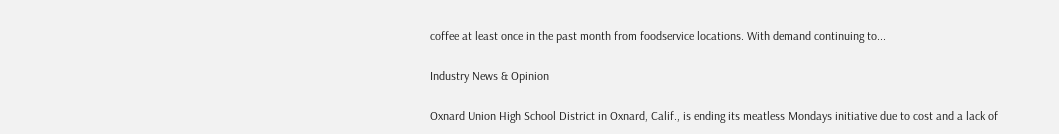coffee at least once in the past month from foodservice locations. With demand continuing to...

Industry News & Opinion

Oxnard Union High School District in Oxnard, Calif., is ending its meatless Mondays initiative due to cost and a lack of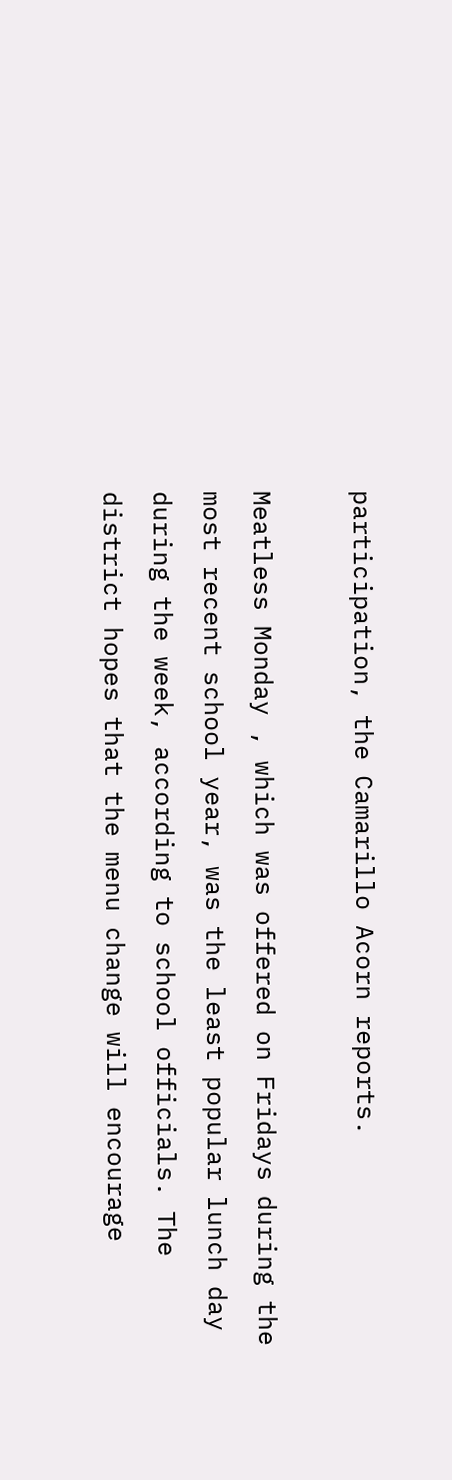participation, the Camarillo Acorn reports.

Meatless Monday , which was offered on Fridays during the most recent school year, was the least popular lunch day during the week, according to school officials. The district hopes that the menu change will encourage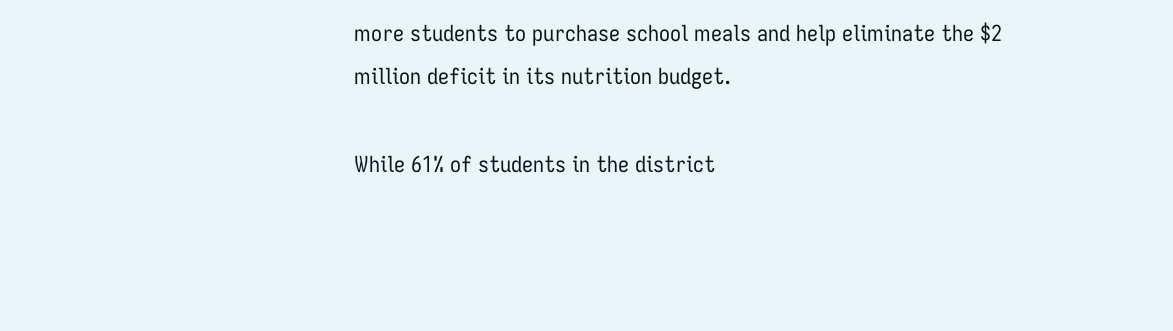more students to purchase school meals and help eliminate the $2 million deficit in its nutrition budget.

While 61% of students in the district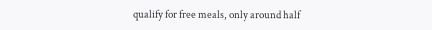qualify for free meals, only around half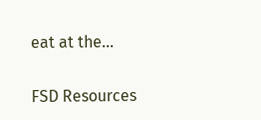eat at the...

FSD Resources